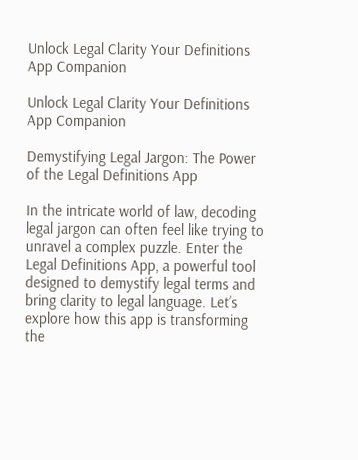Unlock Legal Clarity Your Definitions App Companion

Unlock Legal Clarity Your Definitions App Companion

Demystifying Legal Jargon: The Power of the Legal Definitions App

In the intricate world of law, decoding legal jargon can often feel like trying to unravel a complex puzzle. Enter the Legal Definitions App, a powerful tool designed to demystify legal terms and bring clarity to legal language. Let’s explore how this app is transforming the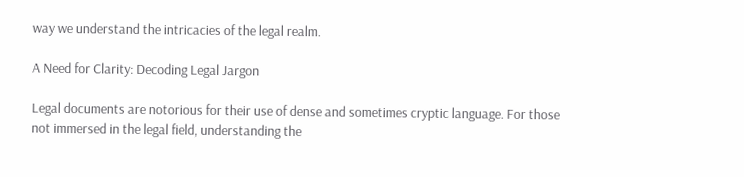way we understand the intricacies of the legal realm.

A Need for Clarity: Decoding Legal Jargon

Legal documents are notorious for their use of dense and sometimes cryptic language. For those not immersed in the legal field, understanding the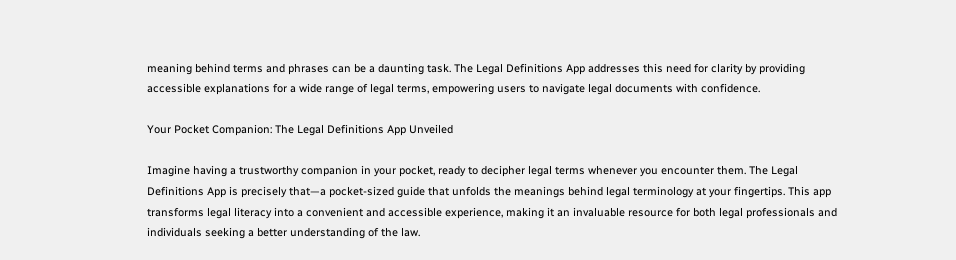meaning behind terms and phrases can be a daunting task. The Legal Definitions App addresses this need for clarity by providing accessible explanations for a wide range of legal terms, empowering users to navigate legal documents with confidence.

Your Pocket Companion: The Legal Definitions App Unveiled

Imagine having a trustworthy companion in your pocket, ready to decipher legal terms whenever you encounter them. The Legal Definitions App is precisely that—a pocket-sized guide that unfolds the meanings behind legal terminology at your fingertips. This app transforms legal literacy into a convenient and accessible experience, making it an invaluable resource for both legal professionals and individuals seeking a better understanding of the law.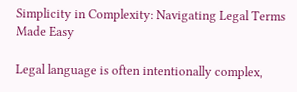Simplicity in Complexity: Navigating Legal Terms Made Easy

Legal language is often intentionally complex,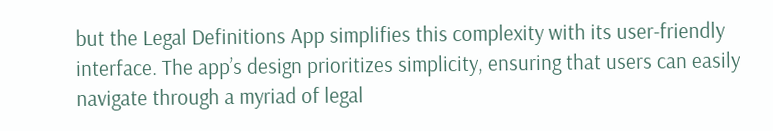but the Legal Definitions App simplifies this complexity with its user-friendly interface. The app’s design prioritizes simplicity, ensuring that users can easily navigate through a myriad of legal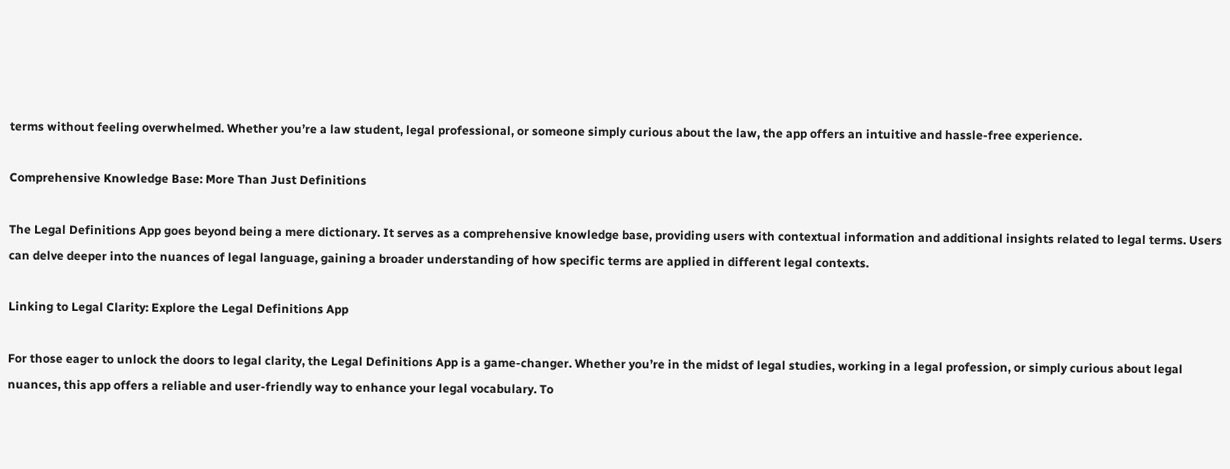terms without feeling overwhelmed. Whether you’re a law student, legal professional, or someone simply curious about the law, the app offers an intuitive and hassle-free experience.

Comprehensive Knowledge Base: More Than Just Definitions

The Legal Definitions App goes beyond being a mere dictionary. It serves as a comprehensive knowledge base, providing users with contextual information and additional insights related to legal terms. Users can delve deeper into the nuances of legal language, gaining a broader understanding of how specific terms are applied in different legal contexts.

Linking to Legal Clarity: Explore the Legal Definitions App

For those eager to unlock the doors to legal clarity, the Legal Definitions App is a game-changer. Whether you’re in the midst of legal studies, working in a legal profession, or simply curious about legal nuances, this app offers a reliable and user-friendly way to enhance your legal vocabulary. To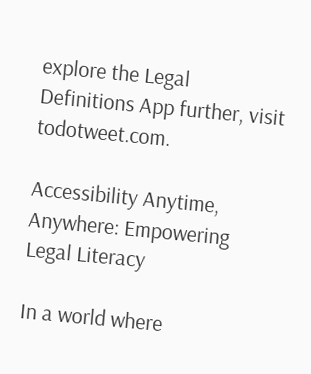explore the Legal Definitions App further, visit todotweet.com.

Accessibility Anytime, Anywhere: Empowering Legal Literacy

In a world where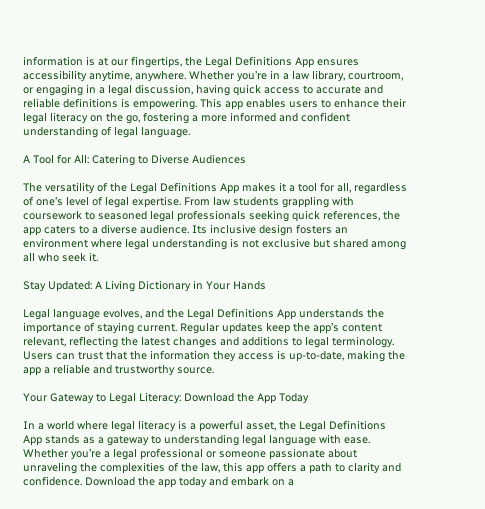information is at our fingertips, the Legal Definitions App ensures accessibility anytime, anywhere. Whether you’re in a law library, courtroom, or engaging in a legal discussion, having quick access to accurate and reliable definitions is empowering. This app enables users to enhance their legal literacy on the go, fostering a more informed and confident understanding of legal language.

A Tool for All: Catering to Diverse Audiences

The versatility of the Legal Definitions App makes it a tool for all, regardless of one’s level of legal expertise. From law students grappling with coursework to seasoned legal professionals seeking quick references, the app caters to a diverse audience. Its inclusive design fosters an environment where legal understanding is not exclusive but shared among all who seek it.

Stay Updated: A Living Dictionary in Your Hands

Legal language evolves, and the Legal Definitions App understands the importance of staying current. Regular updates keep the app’s content relevant, reflecting the latest changes and additions to legal terminology. Users can trust that the information they access is up-to-date, making the app a reliable and trustworthy source.

Your Gateway to Legal Literacy: Download the App Today

In a world where legal literacy is a powerful asset, the Legal Definitions App stands as a gateway to understanding legal language with ease. Whether you’re a legal professional or someone passionate about unraveling the complexities of the law, this app offers a path to clarity and confidence. Download the app today and embark on a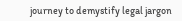journey to demystify legal jargon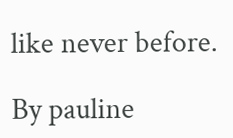like never before.

By pauline